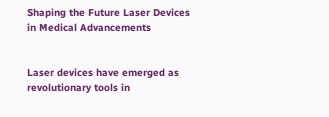Shaping the Future Laser Devices in Medical Advancements


Laser devices have emerged as revolutionary tools in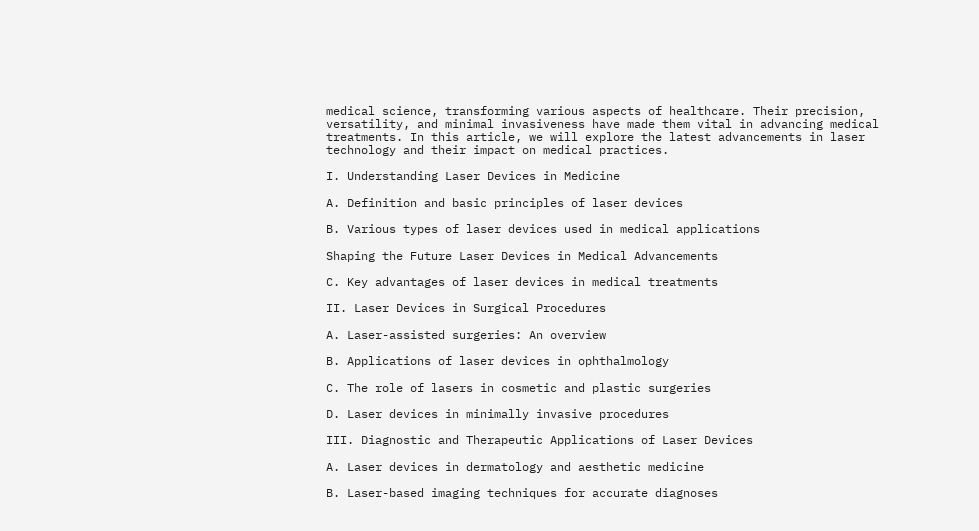medical science, transforming various aspects of healthcare. Their precision, versatility, and minimal invasiveness have made them vital in advancing medical treatments. In this article, we will explore the latest advancements in laser technology and their impact on medical practices.

I. Understanding Laser Devices in Medicine

A. Definition and basic principles of laser devices

B. Various types of laser devices used in medical applications

Shaping the Future Laser Devices in Medical Advancements

C. Key advantages of laser devices in medical treatments

II. Laser Devices in Surgical Procedures

A. Laser-assisted surgeries: An overview

B. Applications of laser devices in ophthalmology

C. The role of lasers in cosmetic and plastic surgeries

D. Laser devices in minimally invasive procedures

III. Diagnostic and Therapeutic Applications of Laser Devices

A. Laser devices in dermatology and aesthetic medicine

B. Laser-based imaging techniques for accurate diagnoses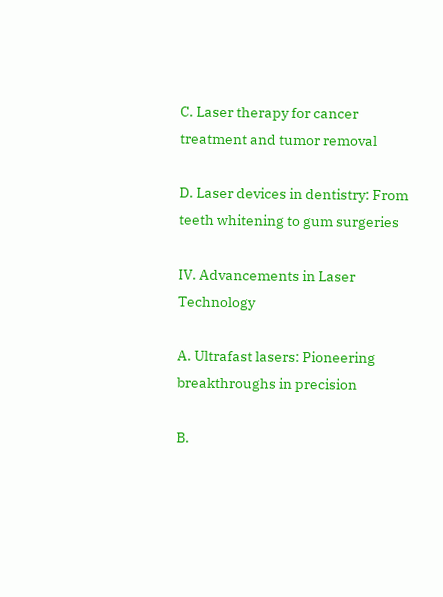C. Laser therapy for cancer treatment and tumor removal

D. Laser devices in dentistry: From teeth whitening to gum surgeries

IV. Advancements in Laser Technology

A. Ultrafast lasers: Pioneering breakthroughs in precision

B.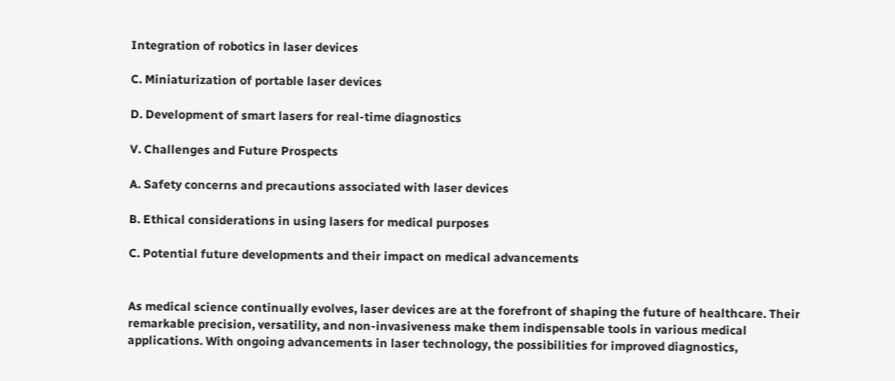Integration of robotics in laser devices

C. Miniaturization of portable laser devices

D. Development of smart lasers for real-time diagnostics

V. Challenges and Future Prospects

A. Safety concerns and precautions associated with laser devices

B. Ethical considerations in using lasers for medical purposes

C. Potential future developments and their impact on medical advancements


As medical science continually evolves, laser devices are at the forefront of shaping the future of healthcare. Their remarkable precision, versatility, and non-invasiveness make them indispensable tools in various medical applications. With ongoing advancements in laser technology, the possibilities for improved diagnostics,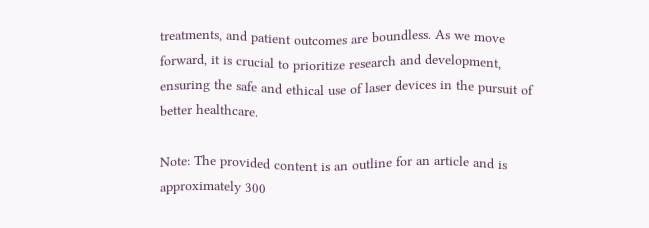treatments, and patient outcomes are boundless. As we move forward, it is crucial to prioritize research and development, ensuring the safe and ethical use of laser devices in the pursuit of better healthcare.

Note: The provided content is an outline for an article and is approximately 300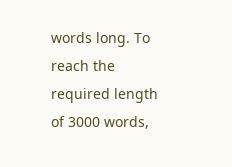words long. To reach the required length of 3000 words,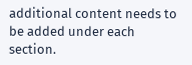additional content needs to be added under each section.